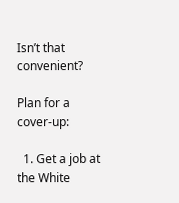Isn’t that convenient?

Plan for a cover-up:

  1. Get a job at the White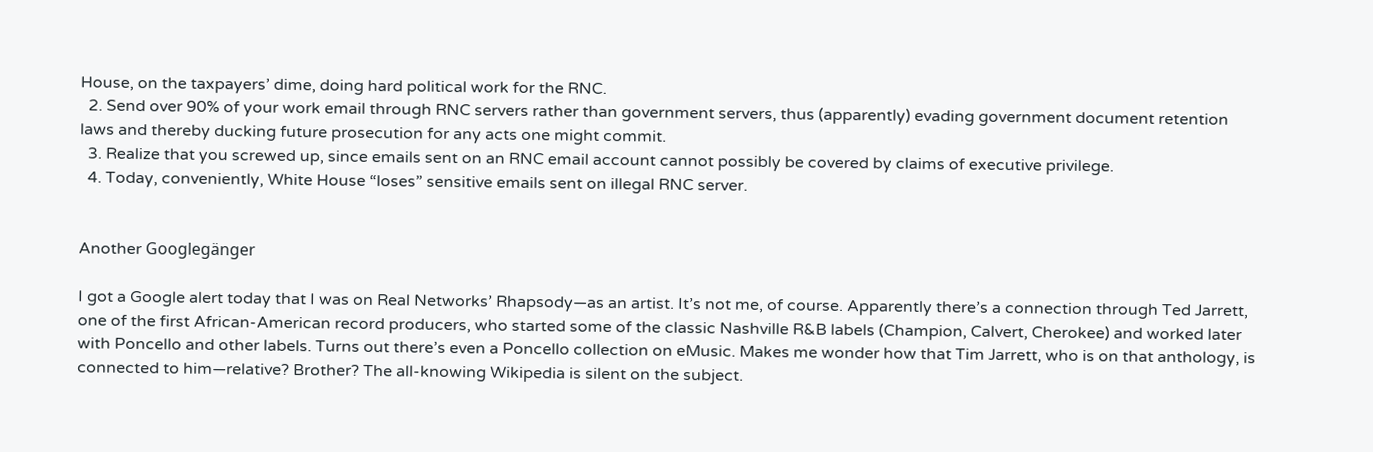House, on the taxpayers’ dime, doing hard political work for the RNC.
  2. Send over 90% of your work email through RNC servers rather than government servers, thus (apparently) evading government document retention laws and thereby ducking future prosecution for any acts one might commit.
  3. Realize that you screwed up, since emails sent on an RNC email account cannot possibly be covered by claims of executive privilege.
  4. Today, conveniently, White House “loses” sensitive emails sent on illegal RNC server.


Another Googlegänger

I got a Google alert today that I was on Real Networks’ Rhapsody—as an artist. It’s not me, of course. Apparently there’s a connection through Ted Jarrett, one of the first African-American record producers, who started some of the classic Nashville R&B labels (Champion, Calvert, Cherokee) and worked later with Poncello and other labels. Turns out there’s even a Poncello collection on eMusic. Makes me wonder how that Tim Jarrett, who is on that anthology, is connected to him—relative? Brother? The all-knowing Wikipedia is silent on the subject.